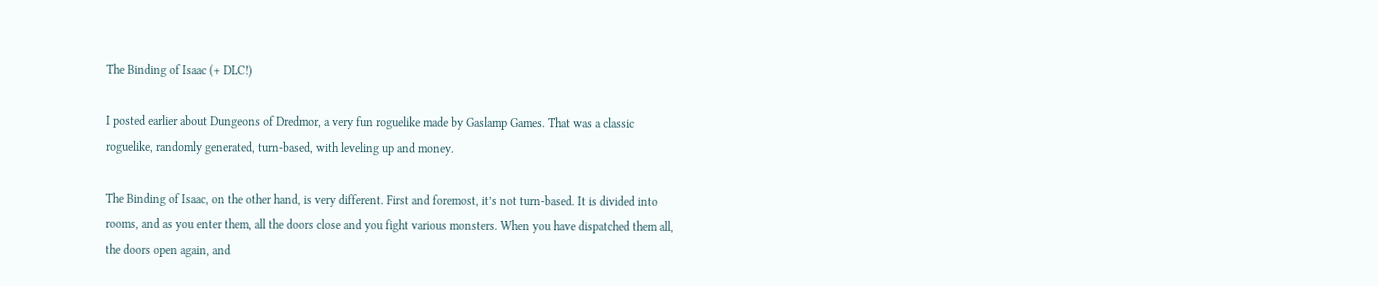The Binding of Isaac (+ DLC!)

I posted earlier about Dungeons of Dredmor, a very fun roguelike made by Gaslamp Games. That was a classic roguelike, randomly generated, turn-based, with leveling up and money.

The Binding of Isaac, on the other hand, is very different. First and foremost, it’s not turn-based. It is divided into rooms, and as you enter them, all the doors close and you fight various monsters. When you have dispatched them all, the doors open again, and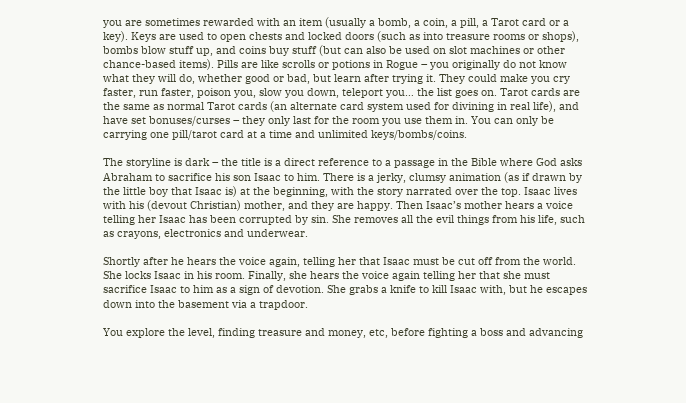you are sometimes rewarded with an item (usually a bomb, a coin, a pill, a Tarot card or a key). Keys are used to open chests and locked doors (such as into treasure rooms or shops), bombs blow stuff up, and coins buy stuff (but can also be used on slot machines or other chance-based items). Pills are like scrolls or potions in Rogue – you originally do not know what they will do, whether good or bad, but learn after trying it. They could make you cry faster, run faster, poison you, slow you down, teleport you… the list goes on. Tarot cards are the same as normal Tarot cards (an alternate card system used for divining in real life), and have set bonuses/curses – they only last for the room you use them in. You can only be carrying one pill/tarot card at a time and unlimited keys/bombs/coins.

The storyline is dark – the title is a direct reference to a passage in the Bible where God asks Abraham to sacrifice his son Isaac to him. There is a jerky, clumsy animation (as if drawn by the little boy that Isaac is) at the beginning, with the story narrated over the top. Isaac lives with his (devout Christian) mother, and they are happy. Then Isaac’s mother hears a voice telling her Isaac has been corrupted by sin. She removes all the evil things from his life, such as crayons, electronics and underwear.

Shortly after he hears the voice again, telling her that Isaac must be cut off from the world. She locks Isaac in his room. Finally, she hears the voice again telling her that she must sacrifice Isaac to him as a sign of devotion. She grabs a knife to kill Isaac with, but he escapes down into the basement via a trapdoor.

You explore the level, finding treasure and money, etc, before fighting a boss and advancing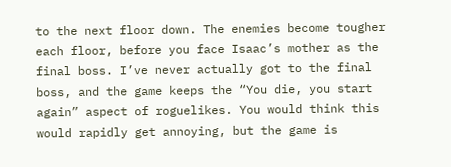to the next floor down. The enemies become tougher each floor, before you face Isaac’s mother as the final boss. I’ve never actually got to the final boss, and the game keeps the “You die, you start again” aspect of roguelikes. You would think this would rapidly get annoying, but the game is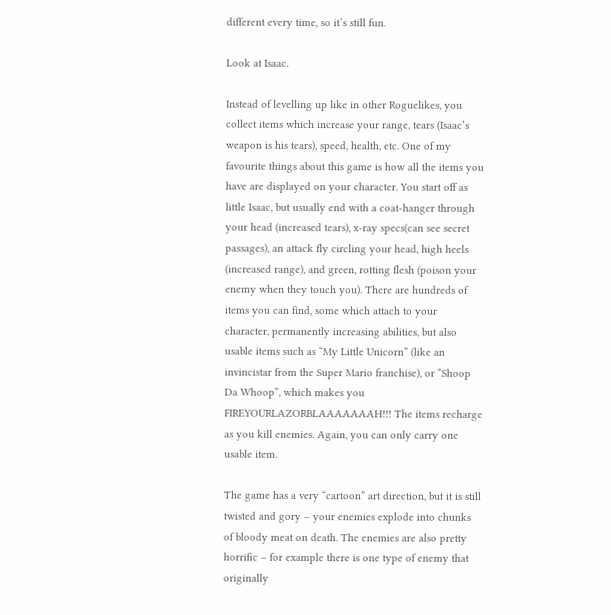different every time, so it’s still fun.

Look at Isaac.

Instead of levelling up like in other Roguelikes, you collect items which increase your range, tears (Isaac’s weapon is his tears), speed, health, etc. One of my favourite things about this game is how all the items you have are displayed on your character. You start off as little Isaac, but usually end with a coat-hanger through your head (increased tears), x-ray specs(can see secret passages), an attack fly circling your head, high heels (increased range), and green, rotting flesh (poison your enemy when they touch you). There are hundreds of items you can find, some which attach to your character, permanently increasing abilities, but also usable items such as “My Little Unicorn” (like an invincistar from the Super Mario franchise), or “Shoop Da Whoop”, which makes you FIREYOURLAZORBLAAAAAAAH!!! The items recharge as you kill enemies. Again, you can only carry one usable item.

The game has a very “cartoon” art direction, but it is still twisted and gory – your enemies explode into chunks of bloody meat on death. The enemies are also pretty horrific – for example there is one type of enemy that originally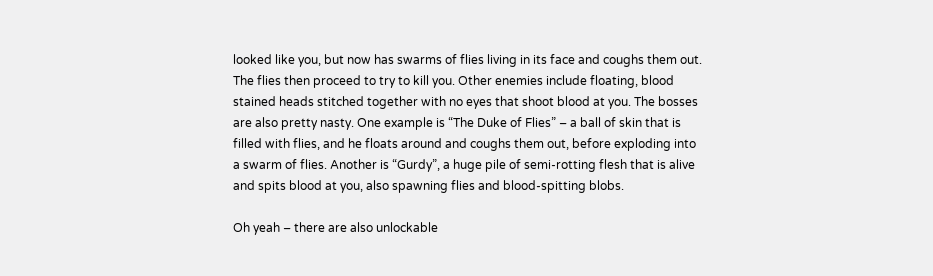looked like you, but now has swarms of flies living in its face and coughs them out. The flies then proceed to try to kill you. Other enemies include floating, blood stained heads stitched together with no eyes that shoot blood at you. The bosses are also pretty nasty. One example is “The Duke of Flies” – a ball of skin that is filled with flies, and he floats around and coughs them out, before exploding into a swarm of flies. Another is “Gurdy”, a huge pile of semi-rotting flesh that is alive and spits blood at you, also spawning flies and blood-spitting blobs.

Oh yeah – there are also unlockable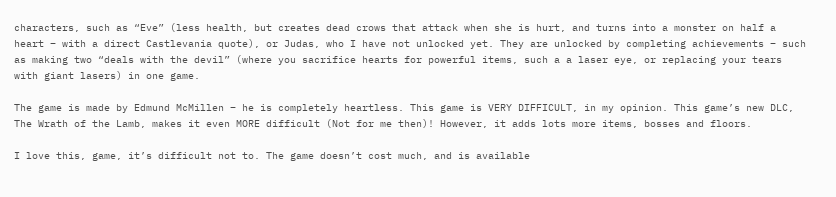characters, such as “Eve” (less health, but creates dead crows that attack when she is hurt, and turns into a monster on half a heart – with a direct Castlevania quote), or Judas, who I have not unlocked yet. They are unlocked by completing achievements – such as making two “deals with the devil” (where you sacrifice hearts for powerful items, such a a laser eye, or replacing your tears with giant lasers) in one game.

The game is made by Edmund McMillen – he is completely heartless. This game is VERY DIFFICULT, in my opinion. This game’s new DLC, The Wrath of the Lamb, makes it even MORE difficult (Not for me then)! However, it adds lots more items, bosses and floors.

I love this, game, it’s difficult not to. The game doesn’t cost much, and is available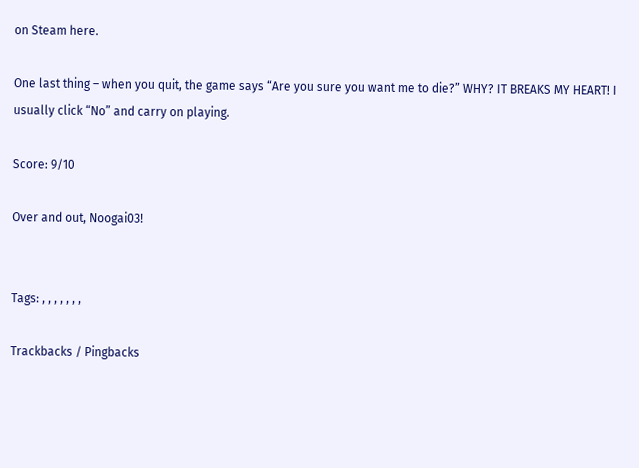on Steam here.

One last thing – when you quit, the game says “Are you sure you want me to die?” WHY? IT BREAKS MY HEART! I usually click “No” and carry on playing.

Score: 9/10

Over and out, Noogai03!


Tags: , , , , , , ,

Trackbacks / Pingbacks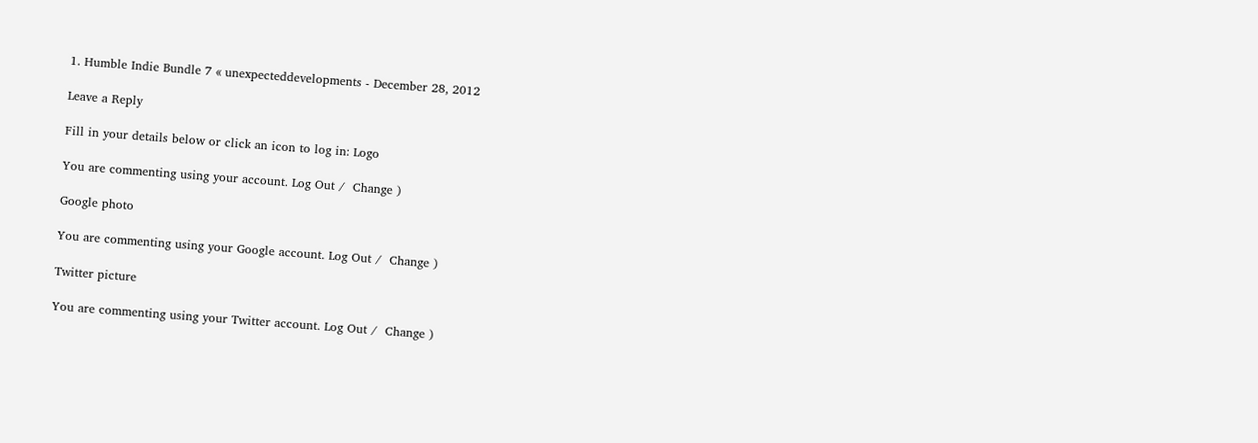1. Humble Indie Bundle 7 « unexpecteddevelopments - December 28, 2012

Leave a Reply

Fill in your details below or click an icon to log in: Logo

You are commenting using your account. Log Out /  Change )

Google photo

You are commenting using your Google account. Log Out /  Change )

Twitter picture

You are commenting using your Twitter account. Log Out /  Change )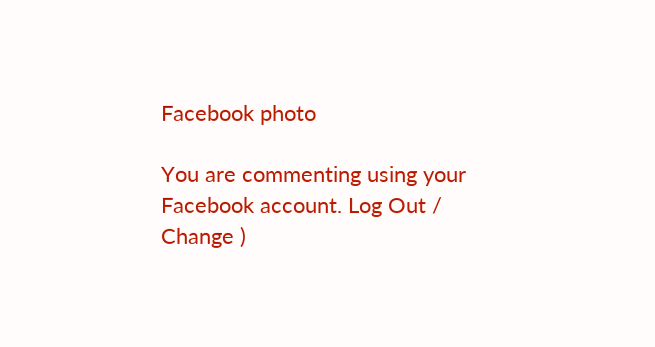Facebook photo

You are commenting using your Facebook account. Log Out /  Change )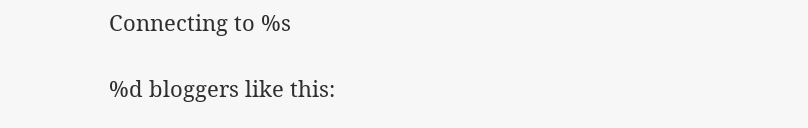Connecting to %s

%d bloggers like this: